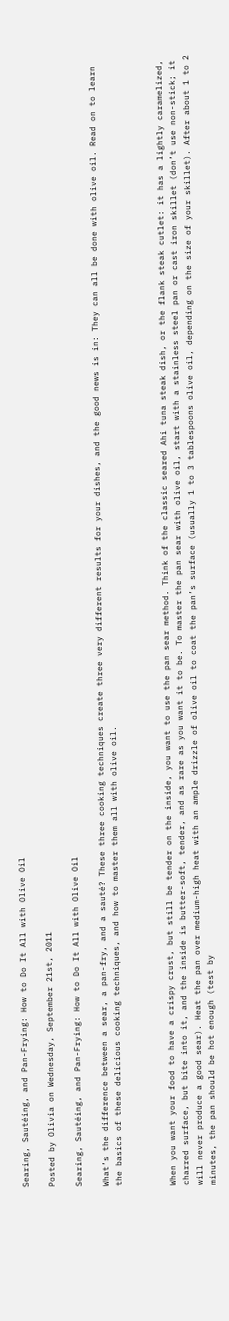Searing, Sautéing, and Pan-Frying: How to Do It All with Olive Oil

Posted by Olivia on Wednesday, September 21st, 2011

Searing, Sautéing, and Pan-Frying: How to Do It All with Olive Oil

What’s the difference between a sear, a pan-fry, and a sauté? These three cooking techniques create three very different results for your dishes, and the good news is in: They can all be done with olive oil. Read on to learn the basics of these delicious cooking techniques, and how to master them all with olive oil.



When you want your food to have a crispy crust, but still be tender on the inside, you want to use the pan sear method. Think of the classic seared Ahi tuna steak dish, or the flank steak cutlet: it has a lightly caramelized, charred surface, but bite into it, and the inside is butter-soft, tender, and as rare as you want it to be. To master the pan sear with olive oil, start with a stainless steel pan or cast iron skillet (don’t use non-stick; it will never produce a good sear). Heat the pan over medium-high heat with an ample drizzle of olive oil to coat the pan’s surface (usually 1 to 3 tablespoons olive oil, depending on the size of your skillet). After about 1 to 2 minutes, the pan should be hot enough (test by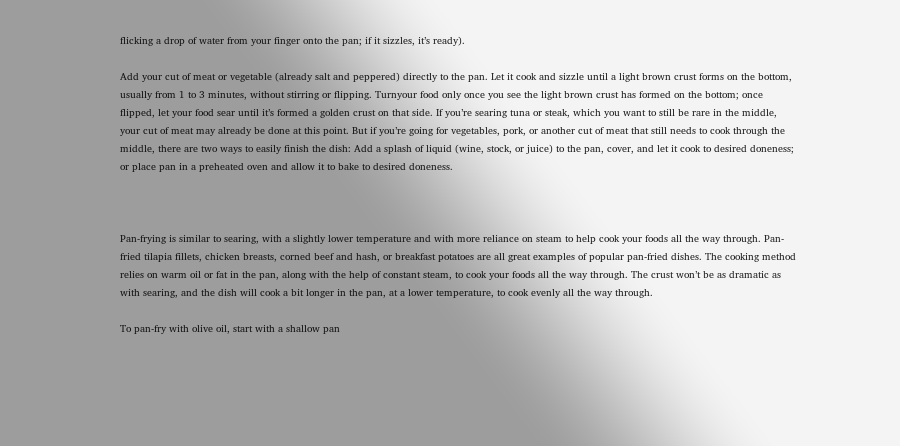flicking a drop of water from your finger onto the pan; if it sizzles, it’s ready).

Add your cut of meat or vegetable (already salt and peppered) directly to the pan. Let it cook and sizzle until a light brown crust forms on the bottom, usually from 1 to 3 minutes, without stirring or flipping. Turnyour food only once you see the light brown crust has formed on the bottom; once flipped, let your food sear until it’s formed a golden crust on that side. If you’re searing tuna or steak, which you want to still be rare in the middle, your cut of meat may already be done at this point. But if you’re going for vegetables, pork, or another cut of meat that still needs to cook through the middle, there are two ways to easily finish the dish: Add a splash of liquid (wine, stock, or juice) to the pan, cover, and let it cook to desired doneness; or place pan in a preheated oven and allow it to bake to desired doneness.



Pan-frying is similar to searing, with a slightly lower temperature and with more reliance on steam to help cook your foods all the way through. Pan-fried tilapia fillets, chicken breasts, corned beef and hash, or breakfast potatoes are all great examples of popular pan-fried dishes. The cooking method relies on warm oil or fat in the pan, along with the help of constant steam, to cook your foods all the way through. The crust won’t be as dramatic as with searing, and the dish will cook a bit longer in the pan, at a lower temperature, to cook evenly all the way through.

To pan-fry with olive oil, start with a shallow pan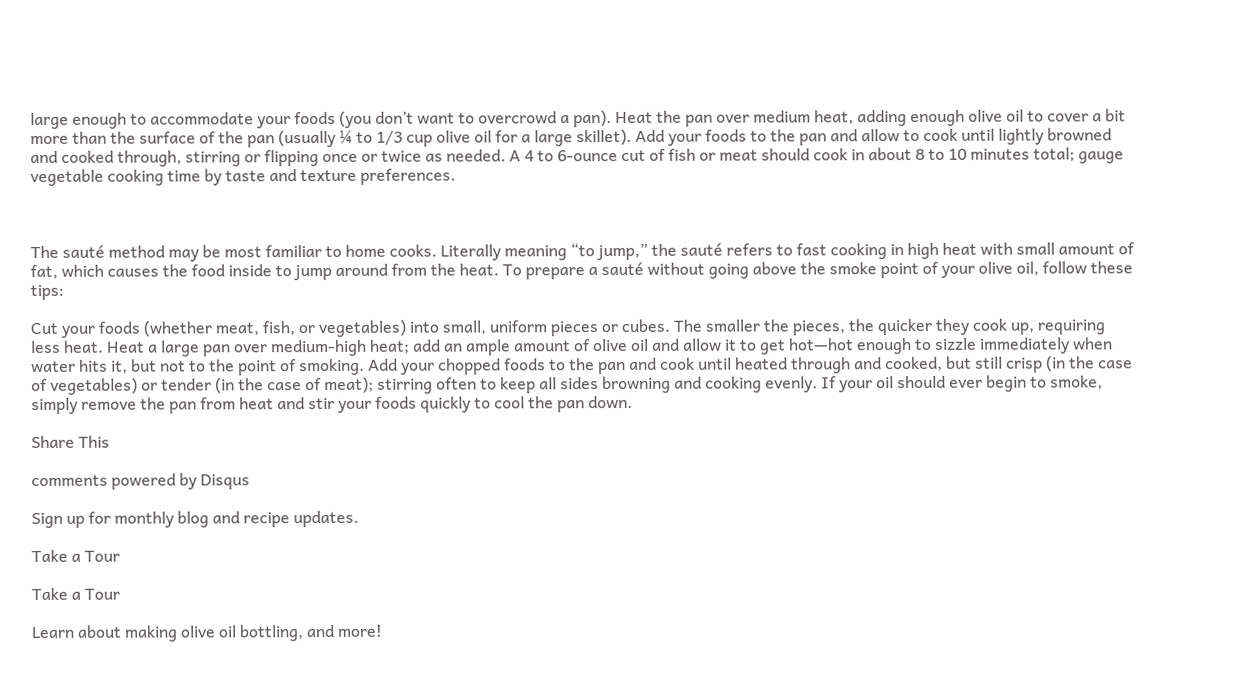large enough to accommodate your foods (you don’t want to overcrowd a pan). Heat the pan over medium heat, adding enough olive oil to cover a bit more than the surface of the pan (usually ¼ to 1/3 cup olive oil for a large skillet). Add your foods to the pan and allow to cook until lightly browned and cooked through, stirring or flipping once or twice as needed. A 4 to 6-ounce cut of fish or meat should cook in about 8 to 10 minutes total; gauge vegetable cooking time by taste and texture preferences.



The sauté method may be most familiar to home cooks. Literally meaning “to jump,” the sauté refers to fast cooking in high heat with small amount of fat, which causes the food inside to jump around from the heat. To prepare a sauté without going above the smoke point of your olive oil, follow these tips:

Cut your foods (whether meat, fish, or vegetables) into small, uniform pieces or cubes. The smaller the pieces, the quicker they cook up, requiring less heat. Heat a large pan over medium-high heat; add an ample amount of olive oil and allow it to get hot—hot enough to sizzle immediately when water hits it, but not to the point of smoking. Add your chopped foods to the pan and cook until heated through and cooked, but still crisp (in the case of vegetables) or tender (in the case of meat); stirring often to keep all sides browning and cooking evenly. If your oil should ever begin to smoke, simply remove the pan from heat and stir your foods quickly to cool the pan down.

Share This

comments powered by Disqus

Sign up for monthly blog and recipe updates.

Take a Tour

Take a Tour

Learn about making olive oil bottling, and more!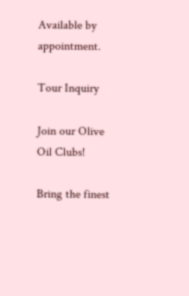Available by appointment.

Tour Inquiry

Join our Olive Oil Clubs!

Bring the finest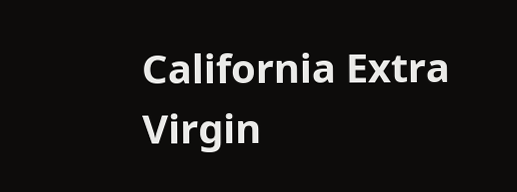California Extra Virgin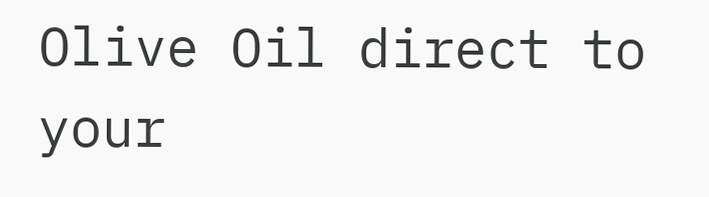Olive Oil direct to your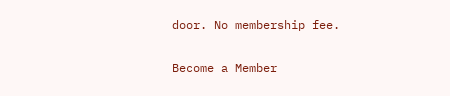door. No membership fee.

Become a Member